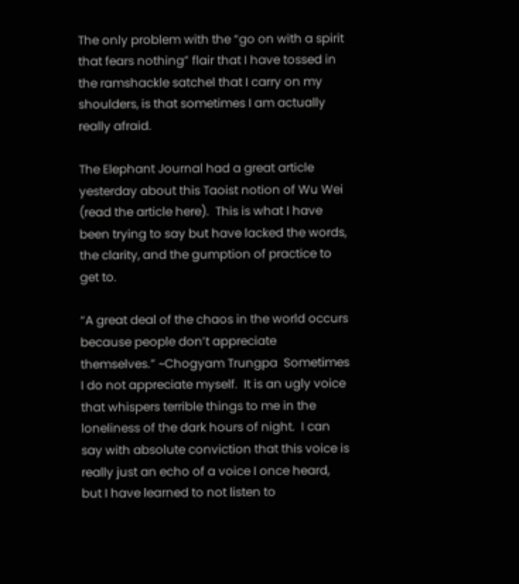The only problem with the “go on with a spirit that fears nothing” flair that I have tossed in the ramshackle satchel that I carry on my shoulders, is that sometimes I am actually really afraid.

The Elephant Journal had a great article yesterday about this Taoist notion of Wu Wei (read the article here).  This is what I have been trying to say but have lacked the words, the clarity, and the gumption of practice to get to.

“A great deal of the chaos in the world occurs because people don’t appreciate themselves.” ~Chogyam Trungpa  Sometimes I do not appreciate myself.  It is an ugly voice that whispers terrible things to me in the loneliness of the dark hours of night.  I can say with absolute conviction that this voice is really just an echo of a voice I once heard, but I have learned to not listen to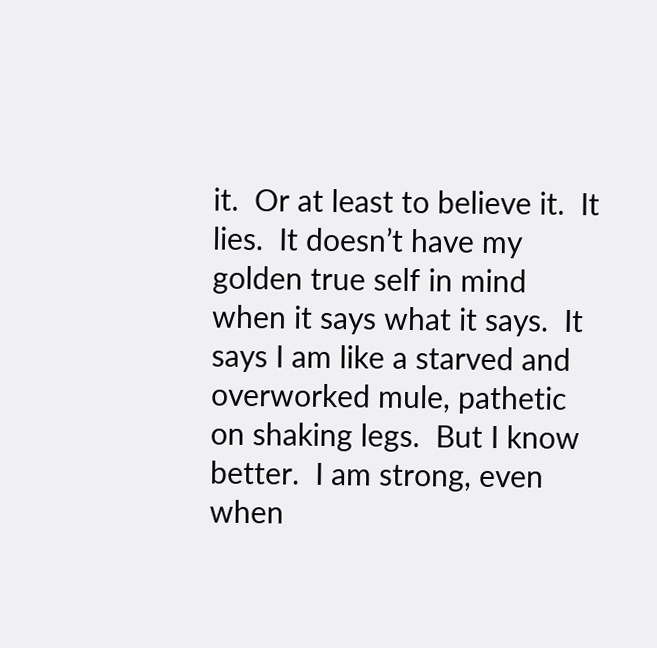it.  Or at least to believe it.  It lies.  It doesn’t have my golden true self in mind when it says what it says.  It says I am like a starved and overworked mule, pathetic on shaking legs.  But I know better.  I am strong, even when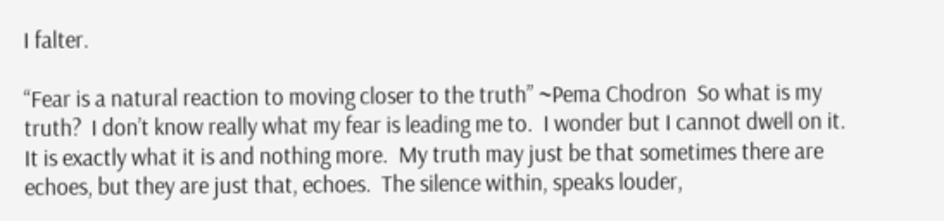I falter.

“Fear is a natural reaction to moving closer to the truth” ~Pema Chodron  So what is my truth?  I don’t know really what my fear is leading me to.  I wonder but I cannot dwell on it.  It is exactly what it is and nothing more.  My truth may just be that sometimes there are echoes, but they are just that, echoes.  The silence within, speaks louder,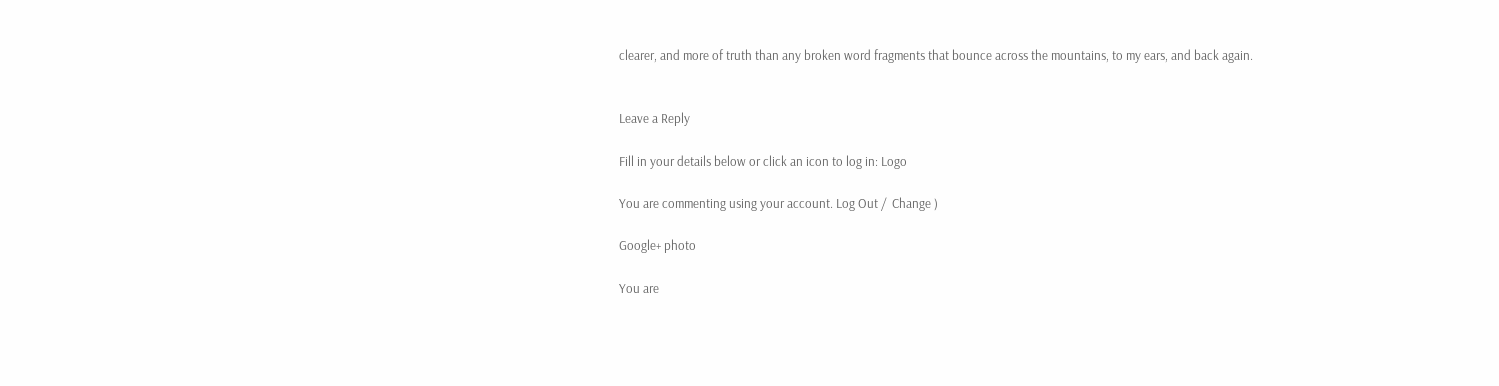clearer, and more of truth than any broken word fragments that bounce across the mountains, to my ears, and back again.


Leave a Reply

Fill in your details below or click an icon to log in: Logo

You are commenting using your account. Log Out /  Change )

Google+ photo

You are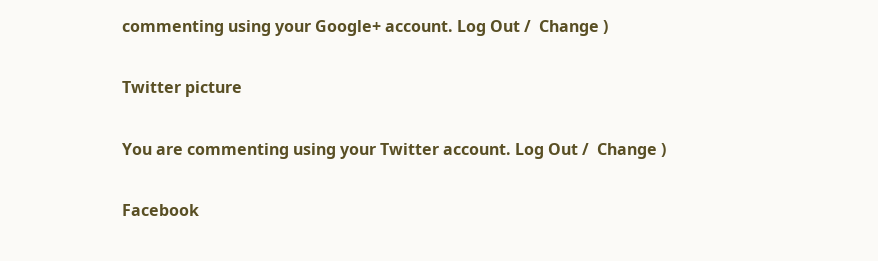commenting using your Google+ account. Log Out /  Change )

Twitter picture

You are commenting using your Twitter account. Log Out /  Change )

Facebook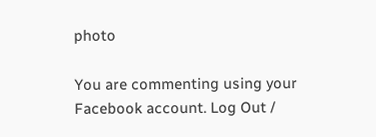photo

You are commenting using your Facebook account. Log Out /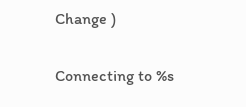Change )


Connecting to %s